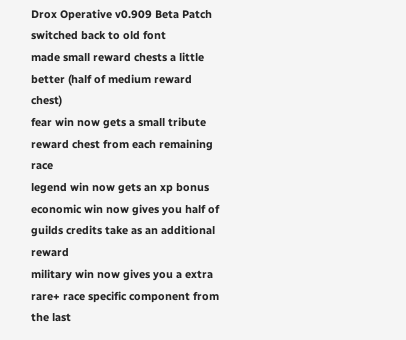Drox Operative v0.909 Beta Patch
switched back to old font
made small reward chests a little better (half of medium reward chest)
fear win now gets a small tribute reward chest from each remaining race
legend win now gets an xp bonus
economic win now gives you half of guilds credits take as an additional reward
military win now gives you a extra rare+ race specific component from the last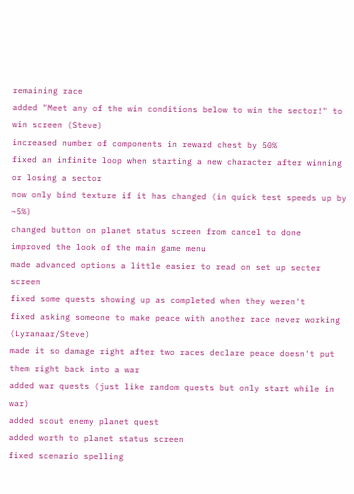remaining race
added "Meet any of the win conditions below to win the sector!" to win screen (Steve)
increased number of components in reward chest by 50%
fixed an infinite loop when starting a new character after winning or losing a sector
now only bind texture if it has changed (in quick test speeds up by ~5%)
changed button on planet status screen from cancel to done
improved the look of the main game menu
made advanced options a little easier to read on set up secter screen
fixed some quests showing up as completed when they weren't
fixed asking someone to make peace with another race never working (Lyranaar/Steve)
made it so damage right after two races declare peace doesn't put them right back into a war
added war quests (just like random quests but only start while in war)
added scout enemy planet quest
added worth to planet status screen
fixed scenario spelling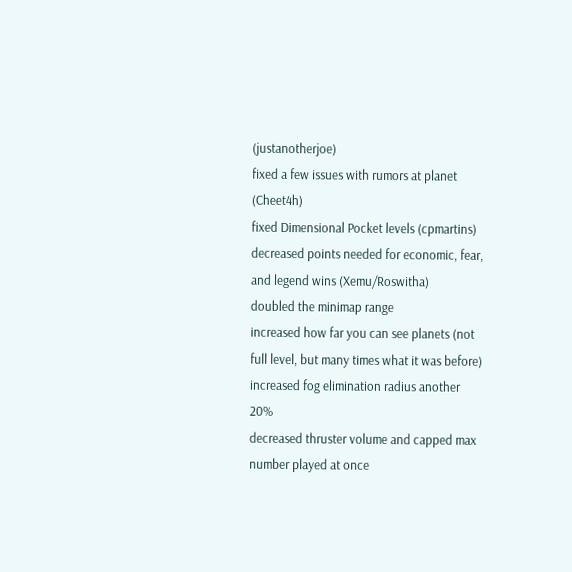(justanotherjoe)
fixed a few issues with rumors at planet (Cheet4h)
fixed Dimensional Pocket levels (cpmartins)
decreased points needed for economic, fear, and legend wins (Xemu/Roswitha)
doubled the minimap range
increased how far you can see planets (not full level, but many times what it was before)
increased fog elimination radius another 20%
decreased thruster volume and capped max number played at once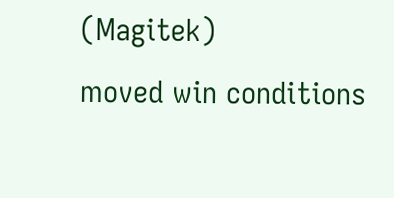(Magitek)
moved win conditions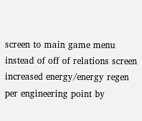screen to main game menu instead of off of relations screen
increased energy/energy regen per engineering point by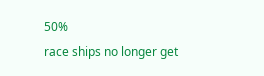50%
race ships no longer get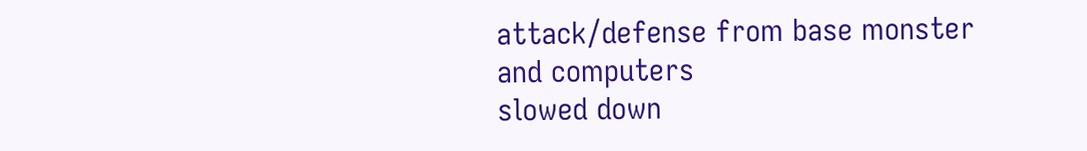attack/defense from base monster and computers
slowed down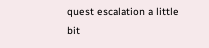quest escalation a little bit